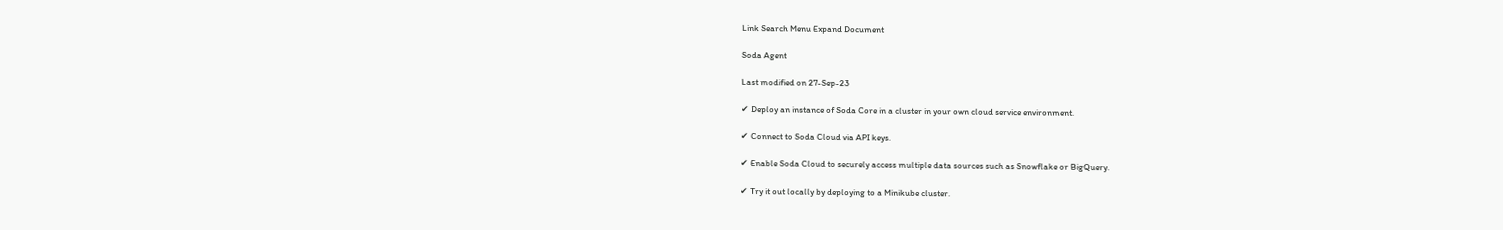Link Search Menu Expand Document

Soda Agent

Last modified on 27-Sep-23

✔ Deploy an instance of Soda Core in a cluster in your own cloud service environment.

✔ Connect to Soda Cloud via API keys.

✔ Enable Soda Cloud to securely access multiple data sources such as Snowflake or BigQuery.

✔ Try it out locally by deploying to a Minikube cluster.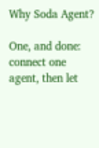Why Soda Agent?

One, and done: connect one agent, then let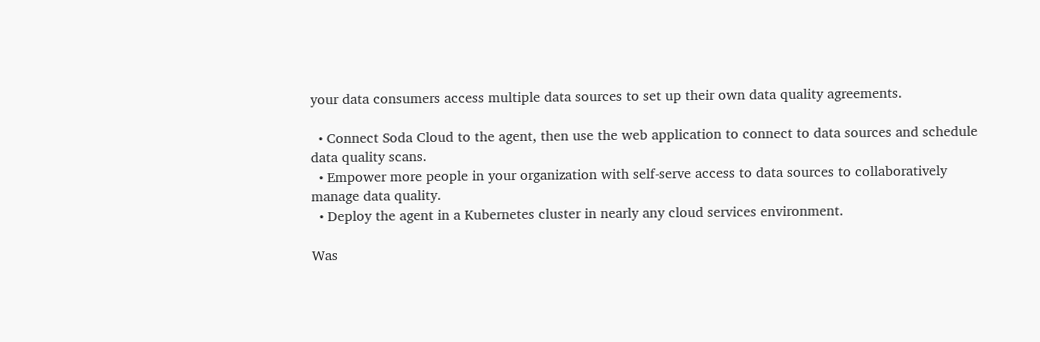your data consumers access multiple data sources to set up their own data quality agreements.

  • Connect Soda Cloud to the agent, then use the web application to connect to data sources and schedule data quality scans.
  • Empower more people in your organization with self-serve access to data sources to collaboratively manage data quality.
  • Deploy the agent in a Kubernetes cluster in nearly any cloud services environment.

Was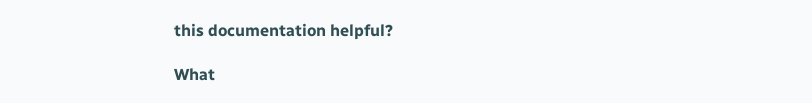this documentation helpful?

What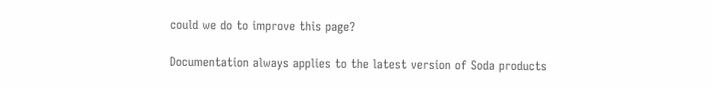could we do to improve this page?

Documentation always applies to the latest version of Soda products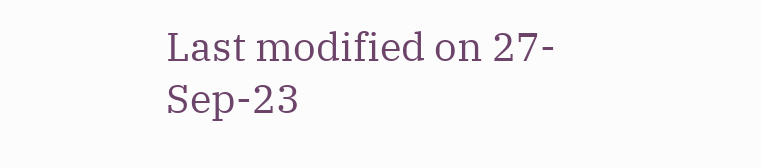Last modified on 27-Sep-23